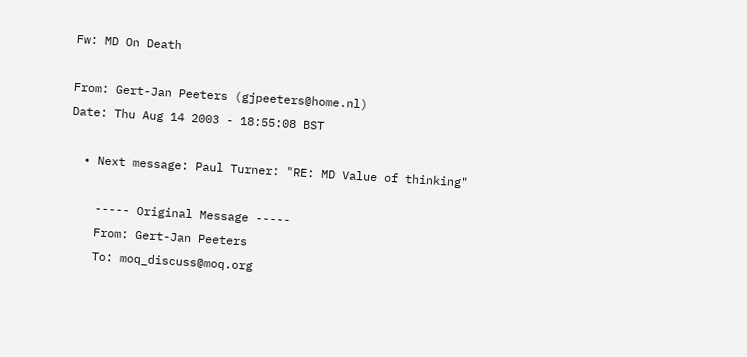Fw: MD On Death

From: Gert-Jan Peeters (gjpeeters@home.nl)
Date: Thu Aug 14 2003 - 18:55:08 BST

  • Next message: Paul Turner: "RE: MD Value of thinking"

    ----- Original Message -----
    From: Gert-Jan Peeters
    To: moq_discuss@moq.org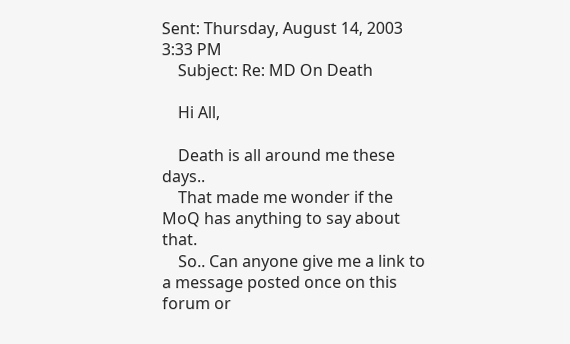Sent: Thursday, August 14, 2003 3:33 PM
    Subject: Re: MD On Death

    Hi All,

    Death is all around me these days..
    That made me wonder if the MoQ has anything to say about that.
    So.. Can anyone give me a link to a message posted once on this forum or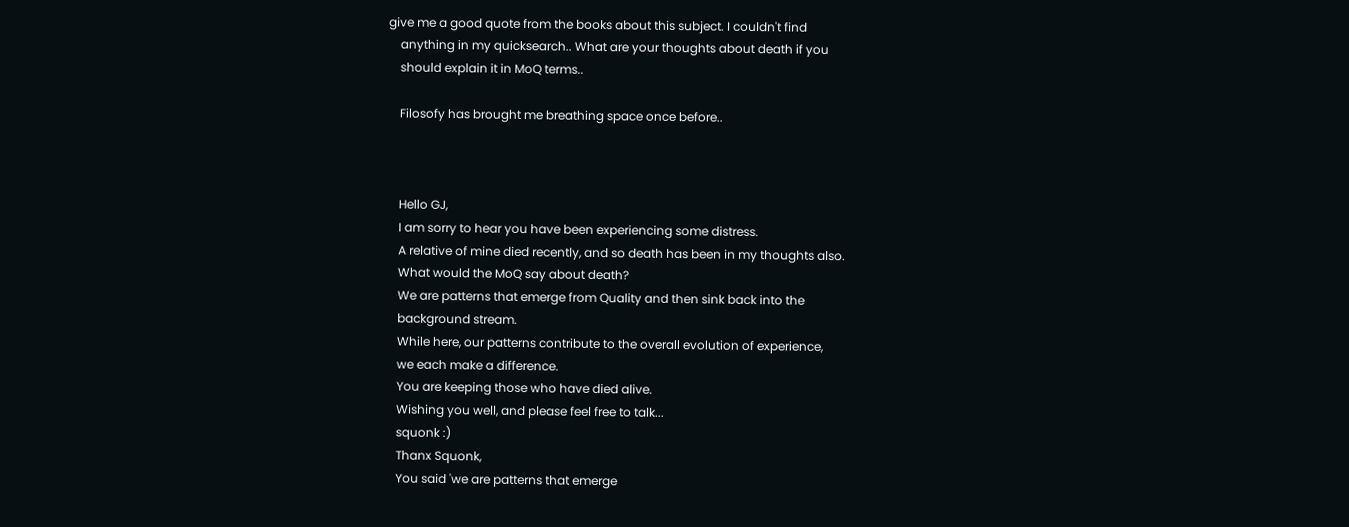give me a good quote from the books about this subject. I couldn't find
    anything in my quicksearch.. What are your thoughts about death if you
    should explain it in MoQ terms..

    Filosofy has brought me breathing space once before..



    Hello GJ,
    I am sorry to hear you have been experiencing some distress.
    A relative of mine died recently, and so death has been in my thoughts also.
    What would the MoQ say about death?
    We are patterns that emerge from Quality and then sink back into the
    background stream.
    While here, our patterns contribute to the overall evolution of experience,
    we each make a difference.
    You are keeping those who have died alive.
    Wishing you well, and please feel free to talk...
    squonk :)
    Thanx Squonk,
    You said 'we are patterns that emerge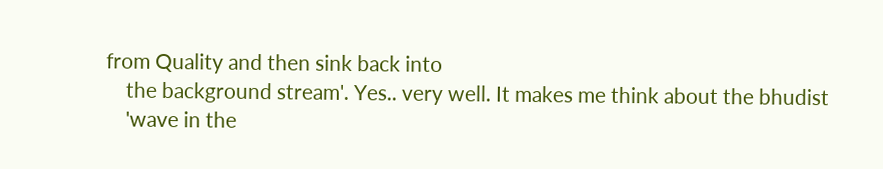from Quality and then sink back into
    the background stream'. Yes.. very well. It makes me think about the bhudist
    'wave in the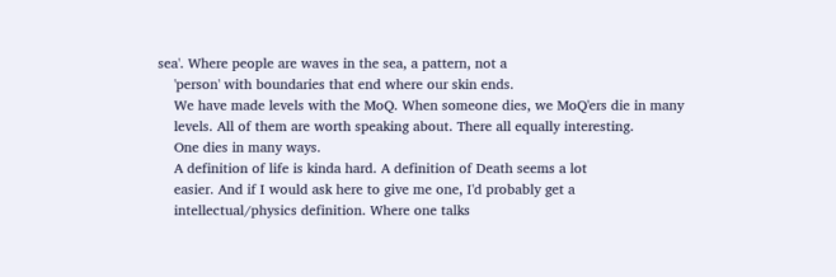sea'. Where people are waves in the sea, a pattern, not a
    'person' with boundaries that end where our skin ends.
    We have made levels with the MoQ. When someone dies, we MoQ'ers die in many
    levels. All of them are worth speaking about. There all equally interesting.
    One dies in many ways.
    A definition of life is kinda hard. A definition of Death seems a lot
    easier. And if I would ask here to give me one, I'd probably get a
    intellectual/physics definition. Where one talks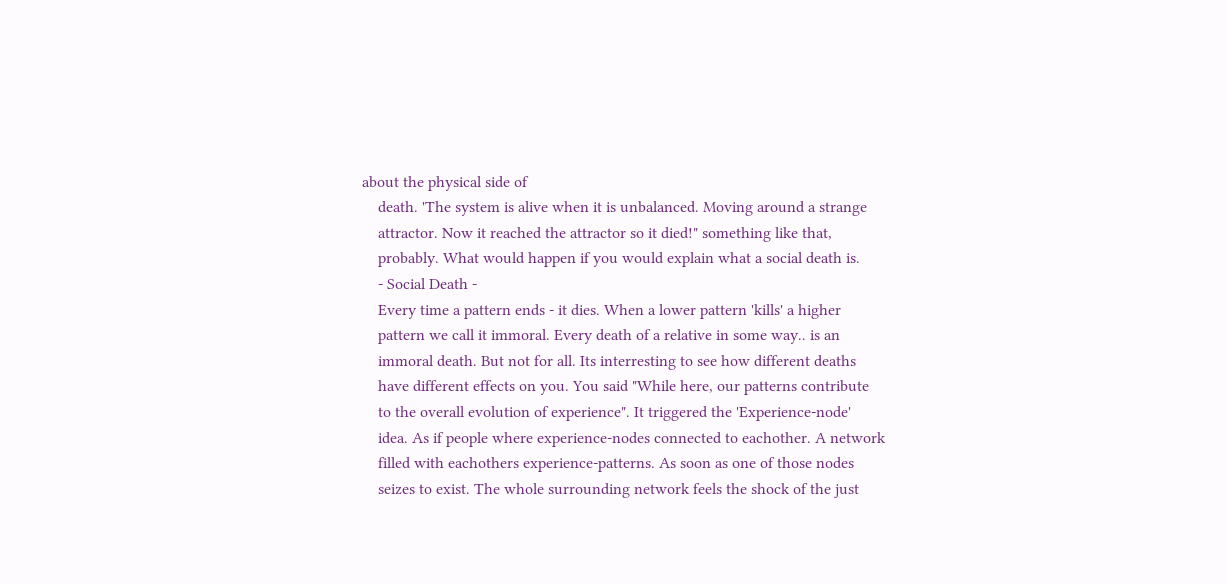about the physical side of
    death. 'The system is alive when it is unbalanced. Moving around a strange
    attractor. Now it reached the attractor so it died!" something like that,
    probably. What would happen if you would explain what a social death is.
    - Social Death -
    Every time a pattern ends - it dies. When a lower pattern 'kills' a higher
    pattern we call it immoral. Every death of a relative in some way.. is an
    immoral death. But not for all. Its interresting to see how different deaths
    have different effects on you. You said "While here, our patterns contribute
    to the overall evolution of experience". It triggered the 'Experience-node'
    idea. As if people where experience-nodes connected to eachother. A network
    filled with eachothers experience-patterns. As soon as one of those nodes
    seizes to exist. The whole surrounding network feels the shock of the just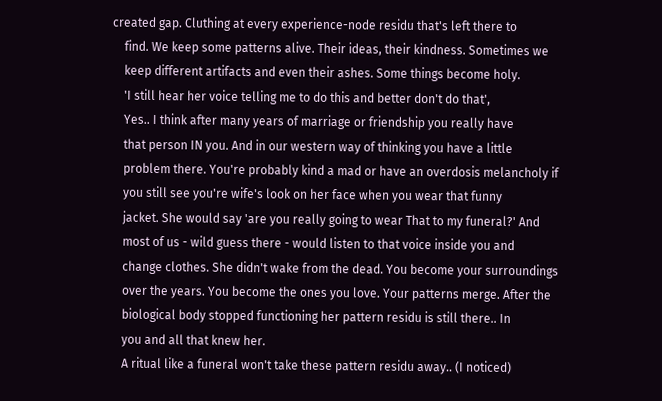created gap. Cluthing at every experience-node residu that's left there to
    find. We keep some patterns alive. Their ideas, their kindness. Sometimes we
    keep different artifacts and even their ashes. Some things become holy.
    'I still hear her voice telling me to do this and better don't do that',
    Yes.. I think after many years of marriage or friendship you really have
    that person IN you. And in our western way of thinking you have a little
    problem there. You're probably kind a mad or have an overdosis melancholy if
    you still see you're wife's look on her face when you wear that funny
    jacket. She would say 'are you really going to wear That to my funeral?' And
    most of us - wild guess there - would listen to that voice inside you and
    change clothes. She didn't wake from the dead. You become your surroundings
    over the years. You become the ones you love. Your patterns merge. After the
    biological body stopped functioning her pattern residu is still there.. In
    you and all that knew her.
    A ritual like a funeral won't take these pattern residu away.. (I noticed)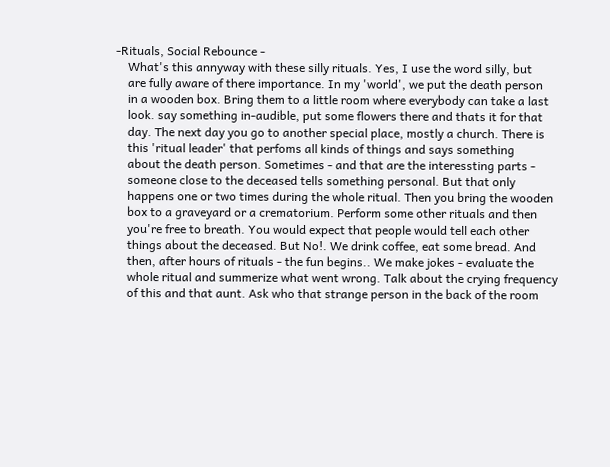-Rituals, Social Rebounce -
    What's this annyway with these silly rituals. Yes, I use the word silly, but
    are fully aware of there importance. In my 'world', we put the death person
    in a wooden box. Bring them to a little room where everybody can take a last
    look. say something in-audible, put some flowers there and thats it for that
    day. The next day you go to another special place, mostly a church. There is
    this 'ritual leader' that perfoms all kinds of things and says something
    about the death person. Sometimes - and that are the interessting parts -
    someone close to the deceased tells something personal. But that only
    happens one or two times during the whole ritual. Then you bring the wooden
    box to a graveyard or a crematorium. Perform some other rituals and then
    you're free to breath. You would expect that people would tell each other
    things about the deceased. But No!. We drink coffee, eat some bread. And
    then, after hours of rituals - the fun begins.. We make jokes - evaluate the
    whole ritual and summerize what went wrong. Talk about the crying frequency
    of this and that aunt. Ask who that strange person in the back of the room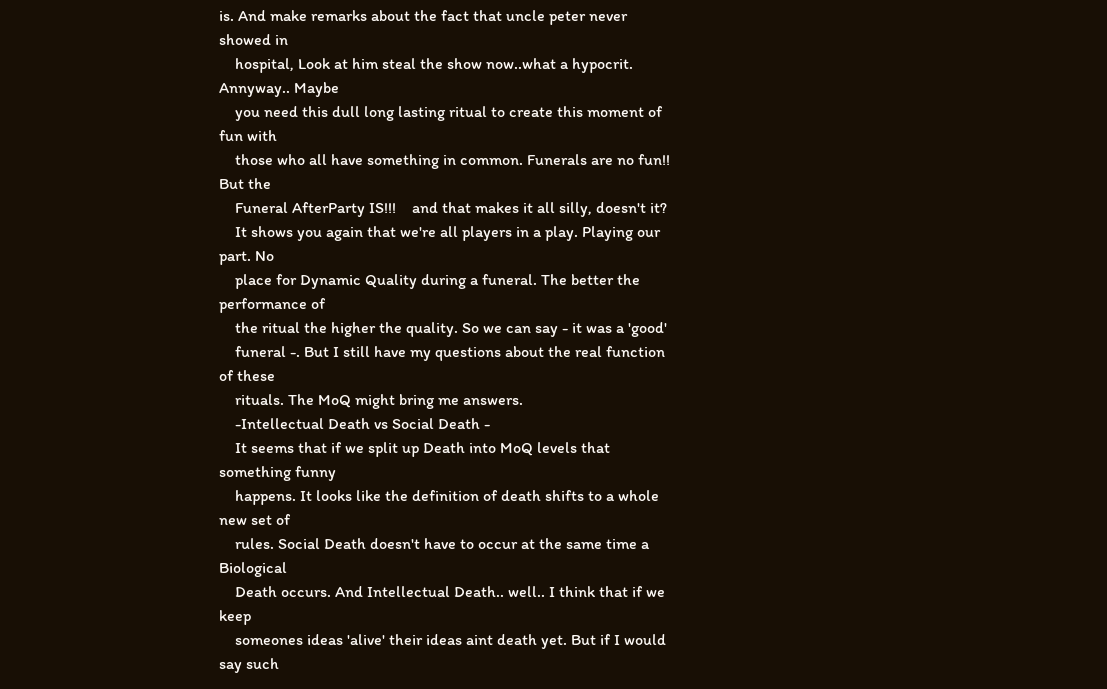is. And make remarks about the fact that uncle peter never showed in
    hospital, Look at him steal the show now..what a hypocrit. Annyway.. Maybe
    you need this dull long lasting ritual to create this moment of fun with
    those who all have something in common. Funerals are no fun!! But the
    Funeral AfterParty IS!!!    and that makes it all silly, doesn't it?
    It shows you again that we're all players in a play. Playing our part. No
    place for Dynamic Quality during a funeral. The better the performance of
    the ritual the higher the quality. So we can say - it was a 'good'
    funeral -. But I still have my questions about the real function of these
    rituals. The MoQ might bring me answers.
    -Intellectual Death vs Social Death -
    It seems that if we split up Death into MoQ levels that something funny
    happens. It looks like the definition of death shifts to a whole new set of
    rules. Social Death doesn't have to occur at the same time a Biological
    Death occurs. And Intellectual Death.. well.. I think that if we keep
    someones ideas 'alive' their ideas aint death yet. But if I would say such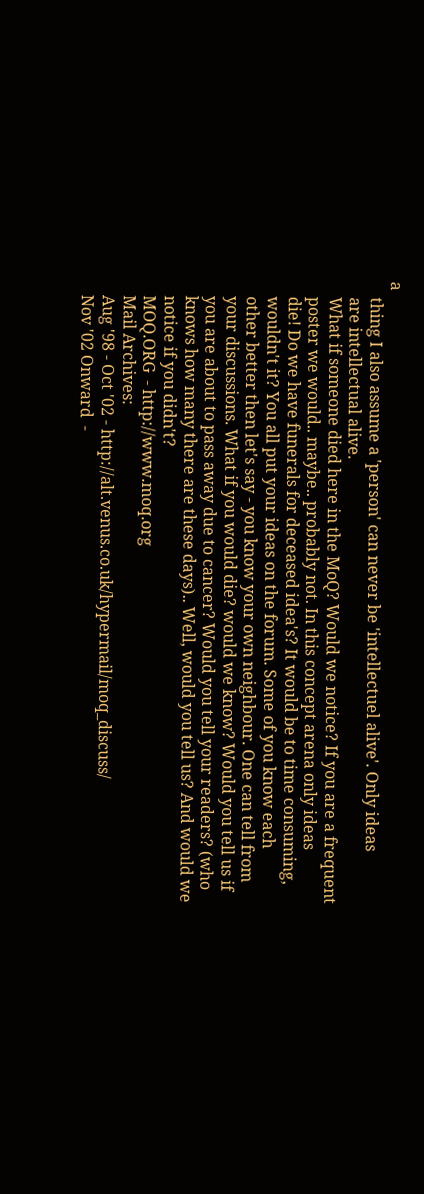a
    thing I also assume a 'person' can never be 'intellectuel alive'. Only ideas
    are intellectual alive.
    What if someone died here in the MoQ? Would we notice? If you are a frequent
    poster we would.. maybe.. probably not. In this concept arena only ideas
    die! Do we have funerals for deceased idea's? It would be to time consuming,
    wouldn't it? You all put your ideas on the forum. Some of you know each
    other better then let's say - you know your own neighbour. One can tell from
    your discussions. What if you would die? would we know? Would you tell us if
    you are about to pass away due to cancer? Would you tell your readers? (who
    knows how many there are these days).. Well, would you tell us? And would we
    notice if you didn't?
    MOQ.ORG  - http://www.moq.org
    Mail Archives:
    Aug '98 - Oct '02 - http://alt.venus.co.uk/hypermail/moq_discuss/
    Nov '02 Onward  -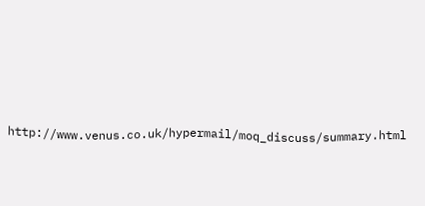http://www.venus.co.uk/hypermail/moq_discuss/summary.html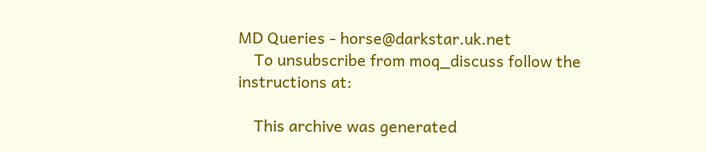MD Queries - horse@darkstar.uk.net
    To unsubscribe from moq_discuss follow the instructions at:

    This archive was generated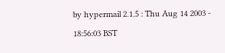by hypermail 2.1.5 : Thu Aug 14 2003 - 18:56:03 BST